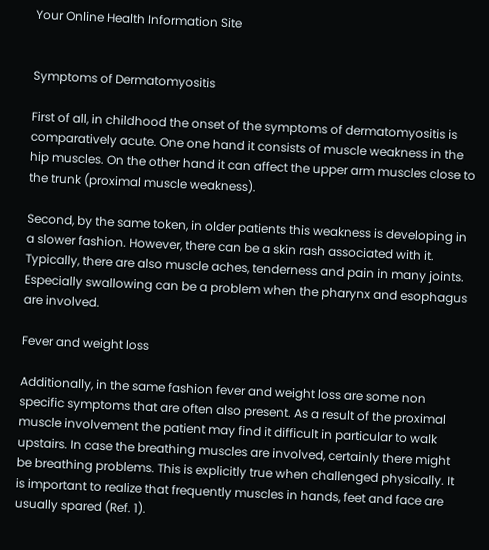Your Online Health Information Site


Symptoms of Dermatomyositis

First of all, in childhood the onset of the symptoms of dermatomyositis is comparatively acute. One one hand it consists of muscle weakness in the hip muscles. On the other hand it can affect the upper arm muscles close to the trunk (proximal muscle weakness).

Second, by the same token, in older patients this weakness is developing in a slower fashion. However, there can be a skin rash associated with it. Typically, there are also muscle aches, tenderness and pain in many joints. Especially swallowing can be a problem when the pharynx and esophagus are involved.

Fever and weight loss

Additionally, in the same fashion fever and weight loss are some non specific symptoms that are often also present. As a result of the proximal muscle involvement the patient may find it difficult in particular to walk upstairs. In case the breathing muscles are involved, certainly there might be breathing problems. This is explicitly true when challenged physically. It is important to realize that frequently muscles in hands, feet and face are usually spared (Ref. 1).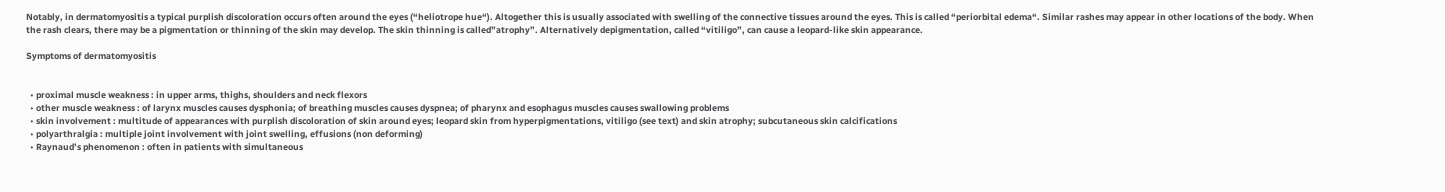Notably, in dermatomyositis a typical purplish discoloration occurs often around the eyes (“heliotrope hue“). Altogether this is usually associated with swelling of the connective tissues around the eyes. This is called “periorbital edema“. Similar rashes may appear in other locations of the body. When the rash clears, there may be a pigmentation or thinning of the skin may develop. The skin thinning is called”atrophy”. Alternatively depigmentation, called “vitiligo”, can cause a leopard-like skin appearance.

Symptoms of dermatomyositis


  • proximal muscle weakness : in upper arms, thighs, shoulders and neck flexors
  • other muscle weakness : of larynx muscles causes dysphonia; of breathing muscles causes dyspnea; of pharynx and esophagus muscles causes swallowing problems
  • skin involvement : multitude of appearances with purplish discoloration of skin around eyes; leopard skin from hyperpigmentations, vitiligo (see text) and skin atrophy; subcutaneous skin calcifications
  • polyarthralgia : multiple joint involvement with joint swelling, effusions (non deforming)
  • Raynaud’s phenomenon : often in patients with simultaneous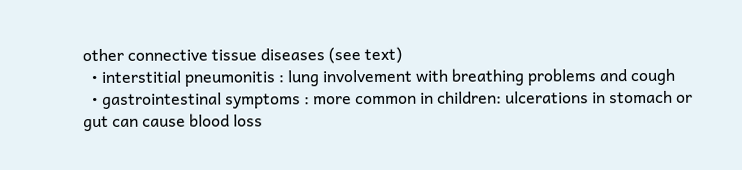other connective tissue diseases (see text)
  • interstitial pneumonitis : lung involvement with breathing problems and cough
  • gastrointestinal symptoms : more common in children: ulcerations in stomach or gut can cause blood loss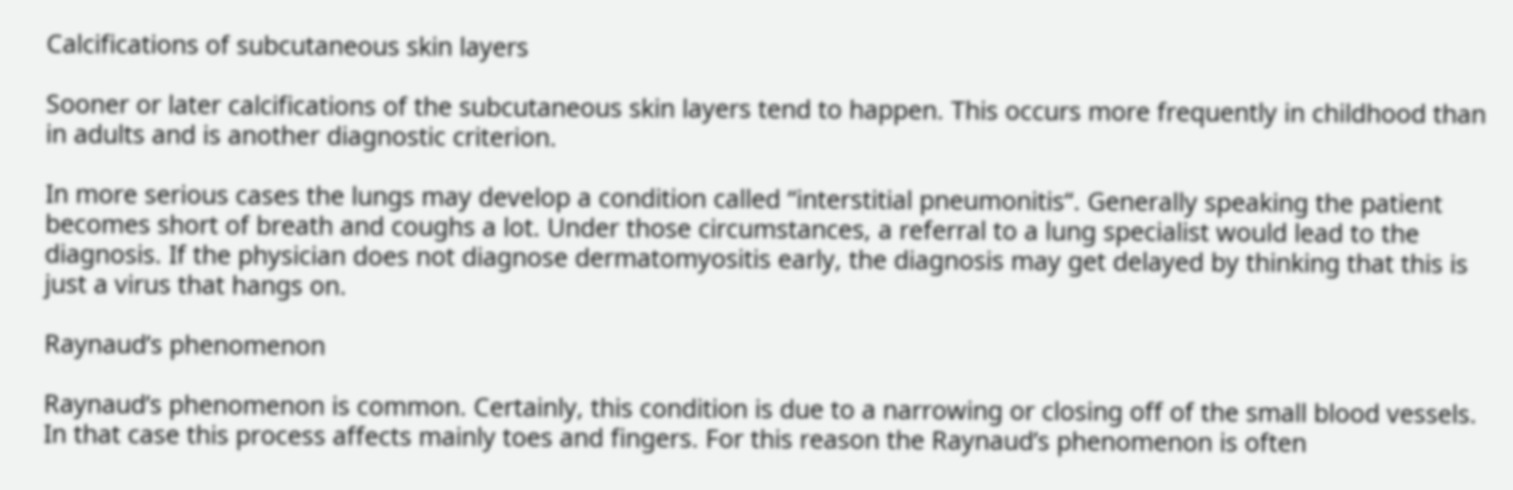Calcifications of subcutaneous skin layers

Sooner or later calcifications of the subcutaneous skin layers tend to happen. This occurs more frequently in childhood than in adults and is another diagnostic criterion.

In more serious cases the lungs may develop a condition called “interstitial pneumonitis“. Generally speaking the patient becomes short of breath and coughs a lot. Under those circumstances, a referral to a lung specialist would lead to the diagnosis. If the physician does not diagnose dermatomyositis early, the diagnosis may get delayed by thinking that this is just a virus that hangs on.

Raynaud’s phenomenon

Raynaud’s phenomenon is common. Certainly, this condition is due to a narrowing or closing off of the small blood vessels. In that case this process affects mainly toes and fingers. For this reason the Raynaud’s phenomenon is often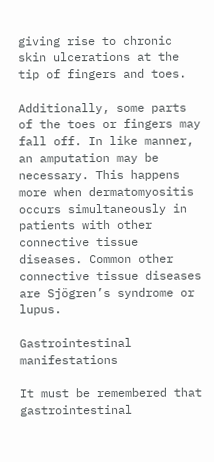giving rise to chronic skin ulcerations at the tip of fingers and toes.

Additionally, some parts of the toes or fingers may fall off. In like manner, an amputation may be necessary. This happens more when dermatomyositis occurs simultaneously in patients with other connective tissue diseases. Common other connective tissue diseases are Sjögren’s syndrome or lupus.

Gastrointestinal manifestations

It must be remembered that gastrointestinal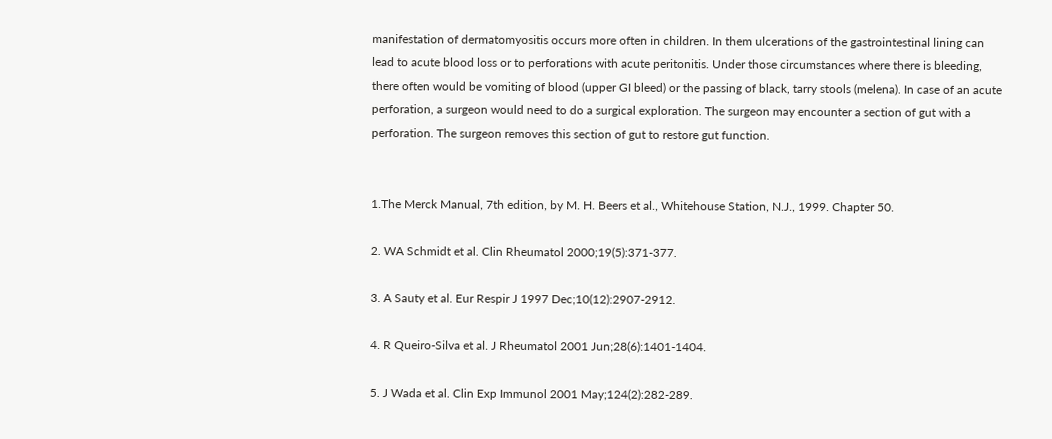manifestation of dermatomyositis occurs more often in children. In them ulcerations of the gastrointestinal lining can lead to acute blood loss or to perforations with acute peritonitis. Under those circumstances where there is bleeding, there often would be vomiting of blood (upper GI bleed) or the passing of black, tarry stools (melena). In case of an acute perforation, a surgeon would need to do a surgical exploration. The surgeon may encounter a section of gut with a perforation. The surgeon removes this section of gut to restore gut function.


1.The Merck Manual, 7th edition, by M. H. Beers et al., Whitehouse Station, N.J., 1999. Chapter 50.

2. WA Schmidt et al. Clin Rheumatol 2000;19(5):371-377.

3. A Sauty et al. Eur Respir J 1997 Dec;10(12):2907-2912.

4. R Queiro-Silva et al. J Rheumatol 2001 Jun;28(6):1401-1404.

5. J Wada et al. Clin Exp Immunol 2001 May;124(2):282-289.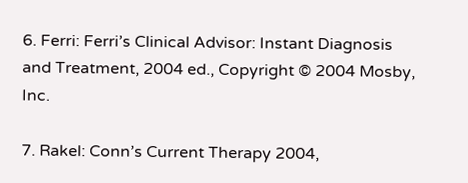6. Ferri: Ferri’s Clinical Advisor: Instant Diagnosis and Treatment, 2004 ed., Copyright © 2004 Mosby, Inc.

7. Rakel: Conn’s Current Therapy 2004,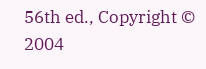56th ed., Copyright © 2004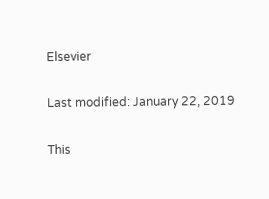Elsevier

Last modified: January 22, 2019

This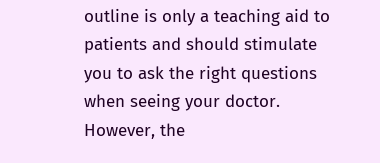outline is only a teaching aid to patients and should stimulate you to ask the right questions when seeing your doctor. However, the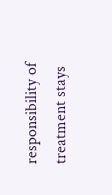responsibility of treatment stays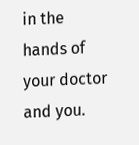in the hands of your doctor and you.